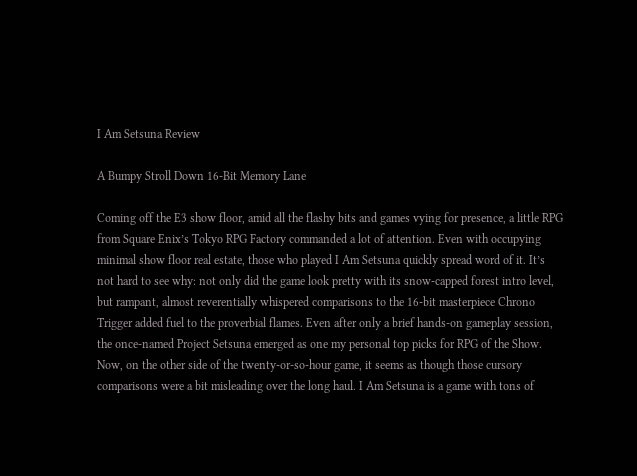I Am Setsuna Review

A Bumpy Stroll Down 16-Bit Memory Lane

Coming off the E3 show floor, amid all the flashy bits and games vying for presence, a little RPG from Square Enix’s Tokyo RPG Factory commanded a lot of attention. Even with occupying minimal show floor real estate, those who played I Am Setsuna quickly spread word of it. It’s not hard to see why: not only did the game look pretty with its snow-capped forest intro level, but rampant, almost reverentially whispered comparisons to the 16-bit masterpiece Chrono Trigger added fuel to the proverbial flames. Even after only a brief hands-on gameplay session, the once-named Project Setsuna emerged as one my personal top picks for RPG of the Show. Now, on the other side of the twenty-or-so-hour game, it seems as though those cursory comparisons were a bit misleading over the long haul. I Am Setsuna is a game with tons of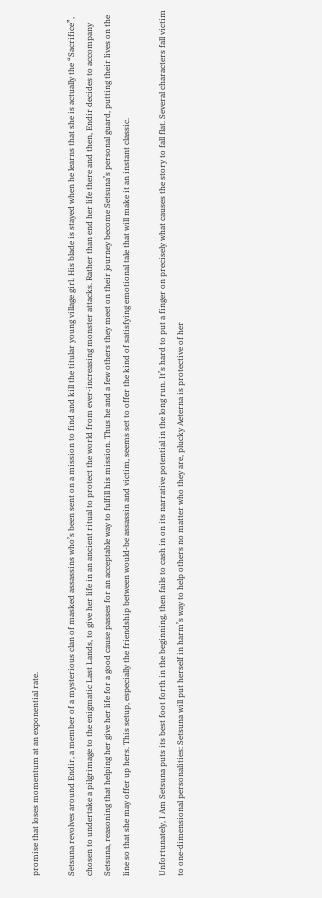promise that loses momentum at an exponential rate.

Setsuna revolves around Endir, a member of a mysterious clan of masked assassins who’s been sent on a mission to find and kill the titular young village girl. His blade is stayed when he learns that she is actually the “Sacrifice”, chosen to undertake a pilgrimage to the enigmatic Last Lands, to give her life in an ancient ritual to protect the world from ever-increasing monster attacks. Rather than end her life there and then, Endir decides to accompany Setsuna, reasoning that helping her give her life for a good cause passes for an acceptable way to fulfill his mission. Thus he and a few others they meet on their journey become Setsuna’s personal guard, putting their lives on the line so that she may offer up hers. This setup, especially the friendship between would-be assassin and victim, seems set to offer the kind of satisfying emotional tale that will make it an instant classic.

Unfortunately, I Am Setsuna puts its best foot forth in the beginning, then fails to cash in on its narrative potential in the long run. It’s hard to put a finger on precisely what causes the story to fall flat. Several characters fall victim to one-dimensional personalities: Setsuna will put herself in harm’s way to help others no matter who they are, plucky Aeterna is protective of her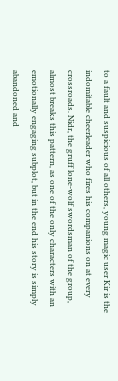to a fault and suspicious of all others, young magic user Kir is the indomitable cheerleader who fires his companions on at every crossroads. Nidr, the gruff lone-wolf swordsman of the group, almost breaks this pattern, as one of the only characters with an emotionally engaging subplot, but in the end his story is simply abandoned and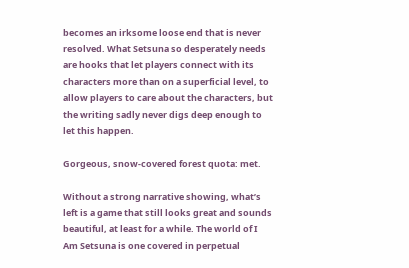becomes an irksome loose end that is never resolved. What Setsuna so desperately needs are hooks that let players connect with its characters more than on a superficial level, to allow players to care about the characters, but the writing sadly never digs deep enough to let this happen.

Gorgeous, snow-covered forest quota: met.

Without a strong narrative showing, what’s left is a game that still looks great and sounds beautiful, at least for a while. The world of I Am Setsuna is one covered in perpetual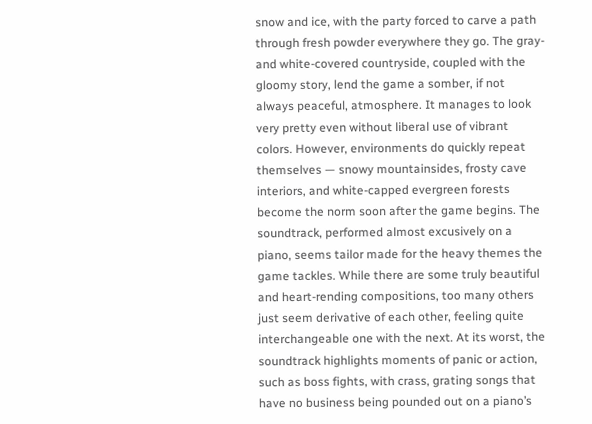snow and ice, with the party forced to carve a path through fresh powder everywhere they go. The gray- and white-covered countryside, coupled with the gloomy story, lend the game a somber, if not always peaceful, atmosphere. It manages to look very pretty even without liberal use of vibrant colors. However, environments do quickly repeat themselves — snowy mountainsides, frosty cave interiors, and white-capped evergreen forests become the norm soon after the game begins. The soundtrack, performed almost excusively on a piano, seems tailor made for the heavy themes the game tackles. While there are some truly beautiful and heart-rending compositions, too many others just seem derivative of each other, feeling quite interchangeable one with the next. At its worst, the soundtrack highlights moments of panic or action, such as boss fights, with crass, grating songs that have no business being pounded out on a piano’s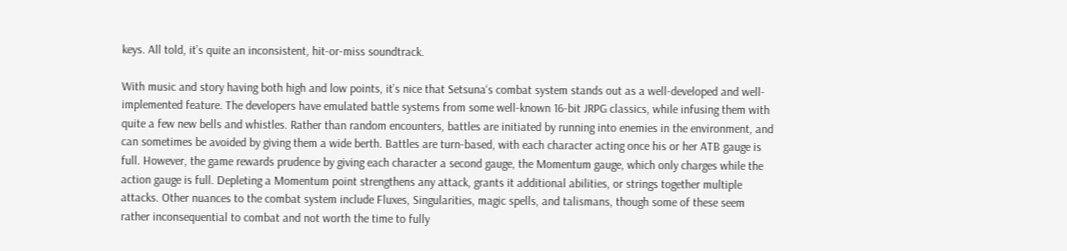keys. All told, it’s quite an inconsistent, hit-or-miss soundtrack.

With music and story having both high and low points, it’s nice that Setsuna‘s combat system stands out as a well-developed and well-implemented feature. The developers have emulated battle systems from some well-known 16-bit JRPG classics, while infusing them with quite a few new bells and whistles. Rather than random encounters, battles are initiated by running into enemies in the environment, and can sometimes be avoided by giving them a wide berth. Battles are turn-based, with each character acting once his or her ATB gauge is full. However, the game rewards prudence by giving each character a second gauge, the Momentum gauge, which only charges while the action gauge is full. Depleting a Momentum point strengthens any attack, grants it additional abilities, or strings together multiple attacks. Other nuances to the combat system include Fluxes, Singularities, magic spells, and talismans, though some of these seem rather inconsequential to combat and not worth the time to fully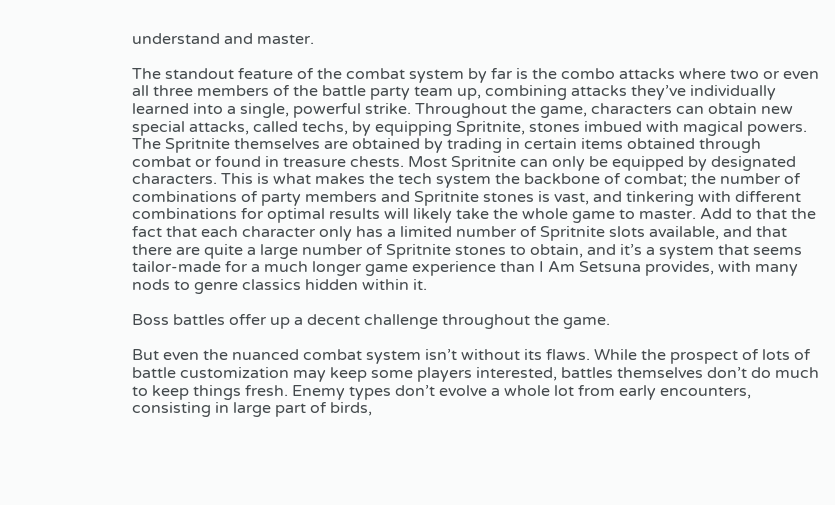understand and master.

The standout feature of the combat system by far is the combo attacks where two or even all three members of the battle party team up, combining attacks they’ve individually learned into a single, powerful strike. Throughout the game, characters can obtain new special attacks, called techs, by equipping Spritnite, stones imbued with magical powers. The Spritnite themselves are obtained by trading in certain items obtained through combat or found in treasure chests. Most Spritnite can only be equipped by designated characters. This is what makes the tech system the backbone of combat; the number of combinations of party members and Spritnite stones is vast, and tinkering with different combinations for optimal results will likely take the whole game to master. Add to that the fact that each character only has a limited number of Spritnite slots available, and that there are quite a large number of Spritnite stones to obtain, and it’s a system that seems tailor-made for a much longer game experience than I Am Setsuna provides, with many nods to genre classics hidden within it.

Boss battles offer up a decent challenge throughout the game.

But even the nuanced combat system isn’t without its flaws. While the prospect of lots of battle customization may keep some players interested, battles themselves don’t do much to keep things fresh. Enemy types don’t evolve a whole lot from early encounters, consisting in large part of birds,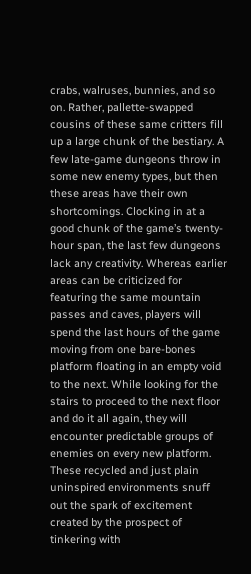crabs, walruses, bunnies, and so on. Rather, pallette-swapped cousins of these same critters fill up a large chunk of the bestiary. A few late-game dungeons throw in some new enemy types, but then these areas have their own shortcomings. Clocking in at a good chunk of the game’s twenty-hour span, the last few dungeons lack any creativity. Whereas earlier areas can be criticized for featuring the same mountain passes and caves, players will spend the last hours of the game moving from one bare-bones platform floating in an empty void to the next. While looking for the stairs to proceed to the next floor and do it all again, they will encounter predictable groups of enemies on every new platform. These recycled and just plain uninspired environments snuff out the spark of excitement created by the prospect of tinkering with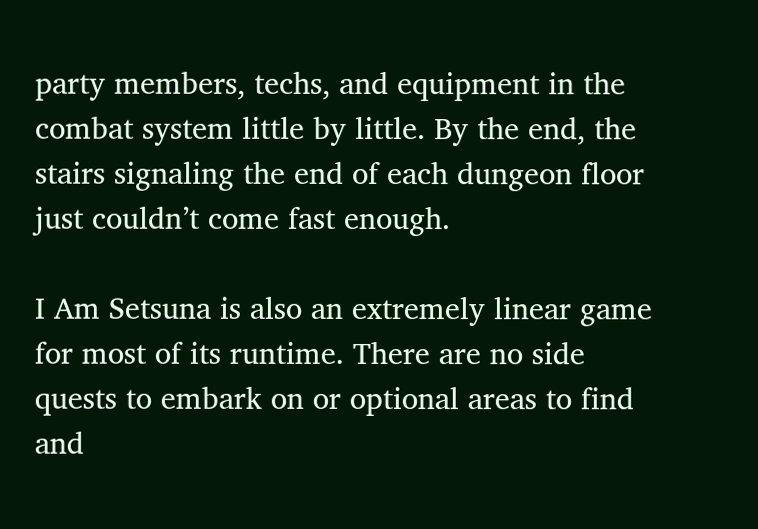party members, techs, and equipment in the combat system little by little. By the end, the stairs signaling the end of each dungeon floor just couldn’t come fast enough.

I Am Setsuna is also an extremely linear game for most of its runtime. There are no side quests to embark on or optional areas to find and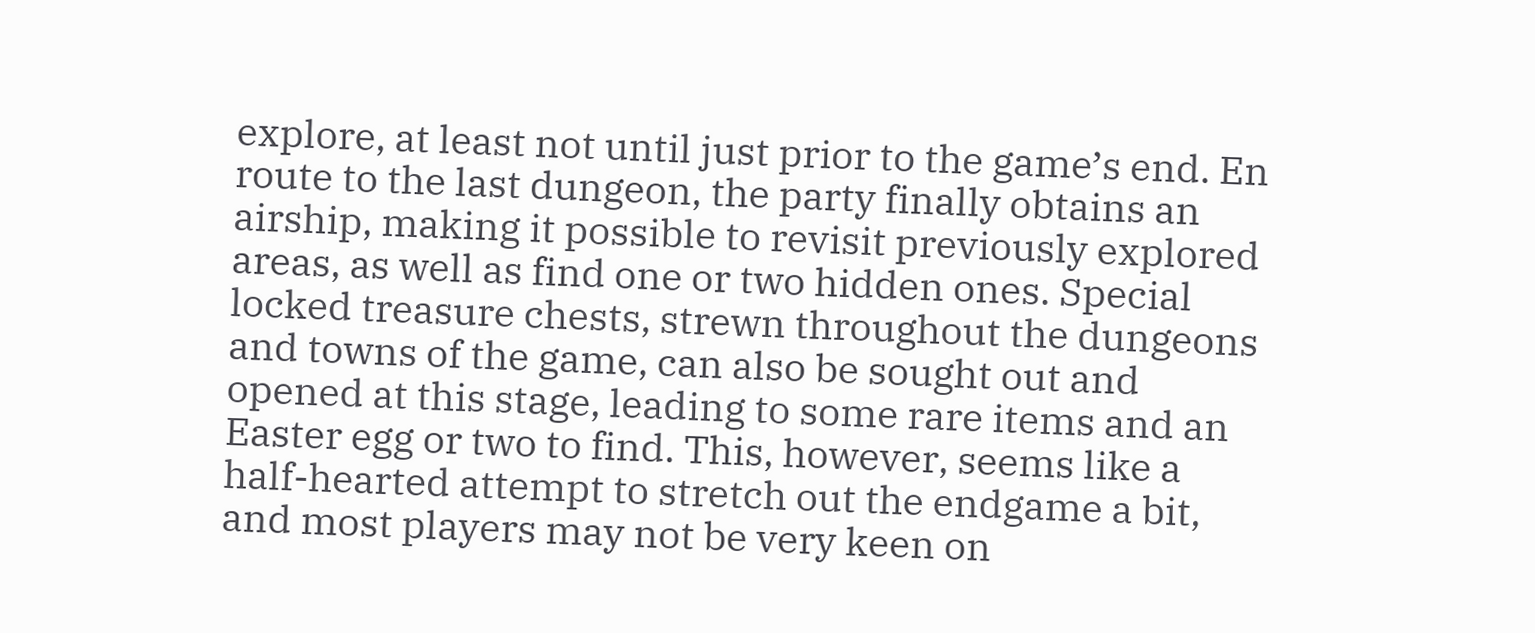explore, at least not until just prior to the game’s end. En route to the last dungeon, the party finally obtains an airship, making it possible to revisit previously explored areas, as well as find one or two hidden ones. Special locked treasure chests, strewn throughout the dungeons and towns of the game, can also be sought out and opened at this stage, leading to some rare items and an Easter egg or two to find. This, however, seems like a half-hearted attempt to stretch out the endgame a bit, and most players may not be very keen on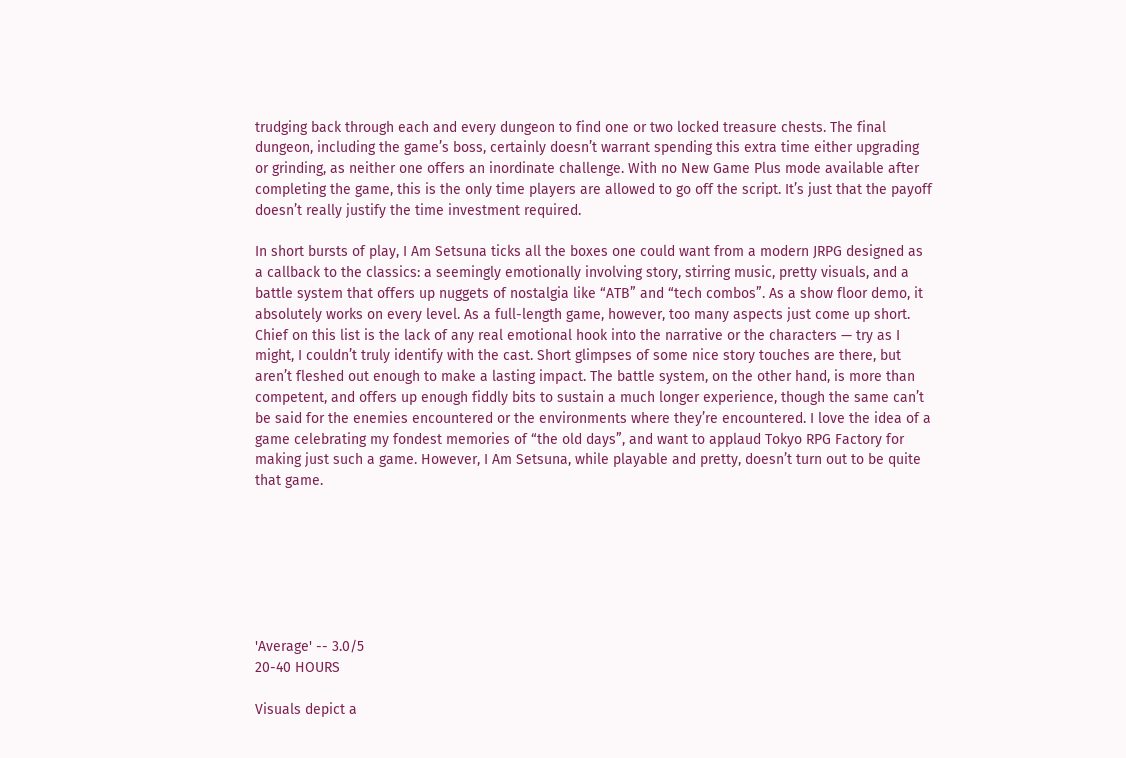trudging back through each and every dungeon to find one or two locked treasure chests. The final dungeon, including the game’s boss, certainly doesn’t warrant spending this extra time either upgrading or grinding, as neither one offers an inordinate challenge. With no New Game Plus mode available after completing the game, this is the only time players are allowed to go off the script. It’s just that the payoff doesn’t really justify the time investment required.

In short bursts of play, I Am Setsuna ticks all the boxes one could want from a modern JRPG designed as a callback to the classics: a seemingly emotionally involving story, stirring music, pretty visuals, and a battle system that offers up nuggets of nostalgia like “ATB” and “tech combos”. As a show floor demo, it absolutely works on every level. As a full-length game, however, too many aspects just come up short. Chief on this list is the lack of any real emotional hook into the narrative or the characters — try as I might, I couldn’t truly identify with the cast. Short glimpses of some nice story touches are there, but aren’t fleshed out enough to make a lasting impact. The battle system, on the other hand, is more than competent, and offers up enough fiddly bits to sustain a much longer experience, though the same can’t be said for the enemies encountered or the environments where they’re encountered. I love the idea of a game celebrating my fondest memories of “the old days”, and want to applaud Tokyo RPG Factory for making just such a game. However, I Am Setsuna, while playable and pretty, doesn’t turn out to be quite that game.







'Average' -- 3.0/5
20-40 HOURS

Visuals depict a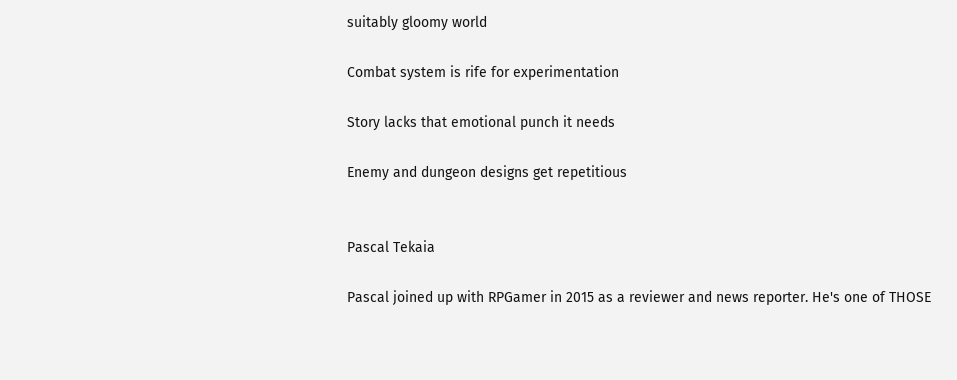suitably gloomy world

Combat system is rife for experimentation

Story lacks that emotional punch it needs

Enemy and dungeon designs get repetitious


Pascal Tekaia

Pascal joined up with RPGamer in 2015 as a reviewer and news reporter. He's one of THOSE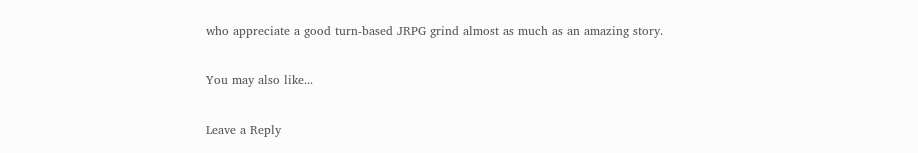who appreciate a good turn-based JRPG grind almost as much as an amazing story.

You may also like...

Leave a Reply